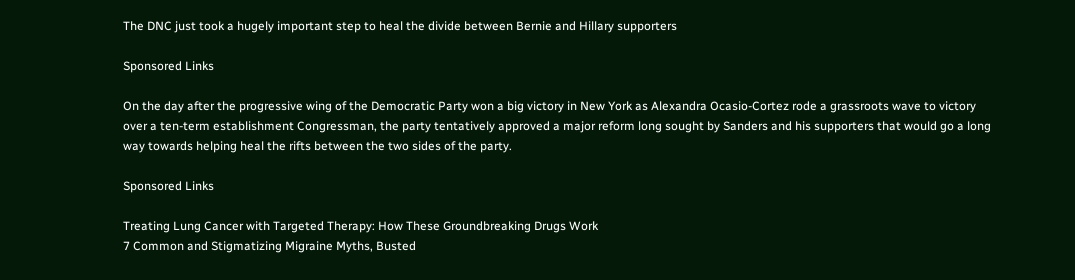The DNC just took a hugely important step to heal the divide between Bernie and Hillary supporters

Sponsored Links

On the day after the progressive wing of the Democratic Party won a big victory in New York as Alexandra Ocasio-Cortez rode a grassroots wave to victory over a ten-term establishment Congressman, the party tentatively approved a major reform long sought by Sanders and his supporters that would go a long way towards helping heal the rifts between the two sides of the party.

Sponsored Links

Treating Lung Cancer with Targeted Therapy: How These Groundbreaking Drugs Work
7 Common and Stigmatizing Migraine Myths, Busted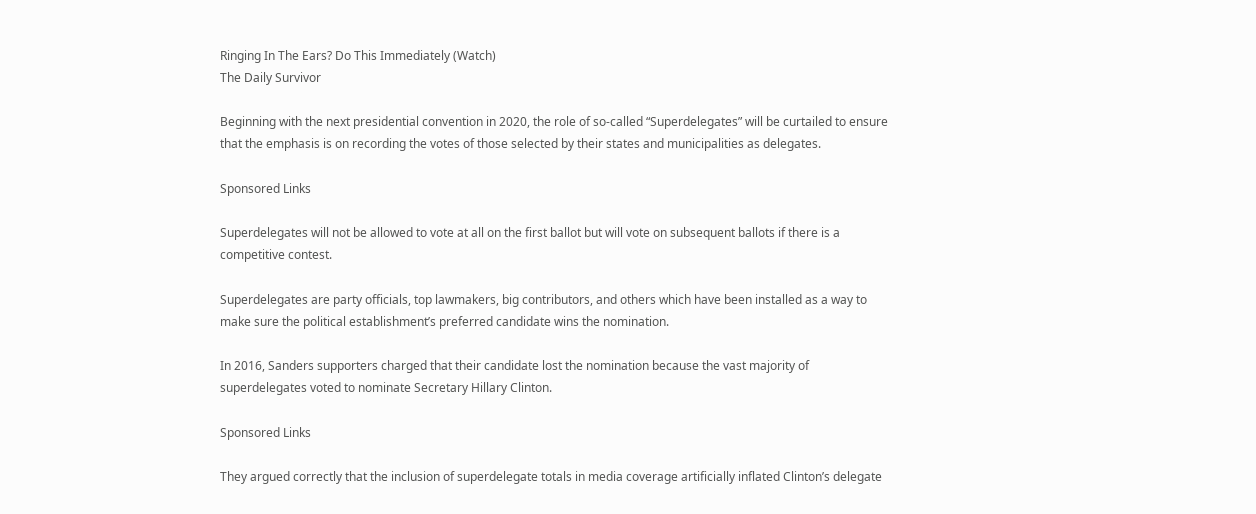Ringing In The Ears? Do This Immediately (Watch)
The Daily Survivor

Beginning with the next presidential convention in 2020, the role of so-called “Superdelegates” will be curtailed to ensure that the emphasis is on recording the votes of those selected by their states and municipalities as delegates.

Sponsored Links

Superdelegates will not be allowed to vote at all on the first ballot but will vote on subsequent ballots if there is a competitive contest.

Superdelegates are party officials, top lawmakers, big contributors, and others which have been installed as a way to make sure the political establishment’s preferred candidate wins the nomination.

In 2016, Sanders supporters charged that their candidate lost the nomination because the vast majority of superdelegates voted to nominate Secretary Hillary Clinton.

Sponsored Links

They argued correctly that the inclusion of superdelegate totals in media coverage artificially inflated Clinton’s delegate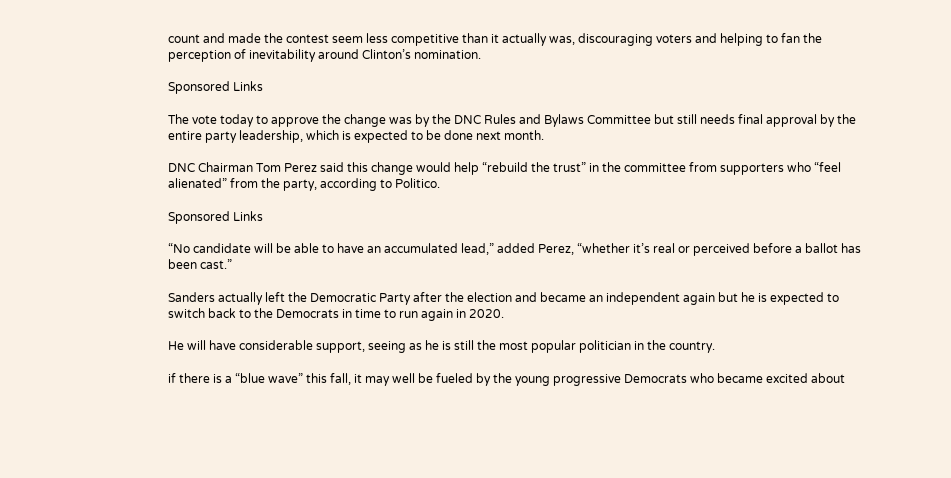count and made the contest seem less competitive than it actually was, discouraging voters and helping to fan the perception of inevitability around Clinton’s nomination.

Sponsored Links

The vote today to approve the change was by the DNC Rules and Bylaws Committee but still needs final approval by the entire party leadership, which is expected to be done next month.

DNC Chairman Tom Perez said this change would help “rebuild the trust” in the committee from supporters who “feel alienated” from the party, according to Politico.

Sponsored Links

“No candidate will be able to have an accumulated lead,” added Perez, “whether it’s real or perceived before a ballot has been cast.”

Sanders actually left the Democratic Party after the election and became an independent again but he is expected to switch back to the Democrats in time to run again in 2020.

He will have considerable support, seeing as he is still the most popular politician in the country.

if there is a “blue wave” this fall, it may well be fueled by the young progressive Democrats who became excited about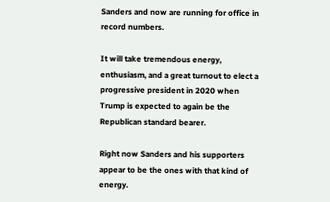Sanders and now are running for office in record numbers.

It will take tremendous energy, enthusiasm, and a great turnout to elect a progressive president in 2020 when Trump is expected to again be the Republican standard bearer.

Right now Sanders and his supporters appear to be the ones with that kind of energy.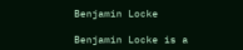Benjamin Locke

Benjamin Locke is a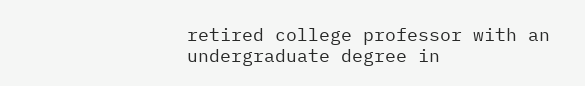retired college professor with an undergraduate degree in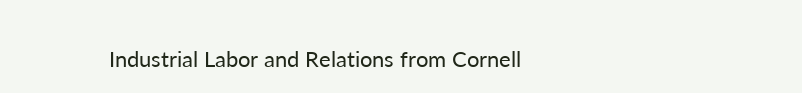Industrial Labor and Relations from Cornell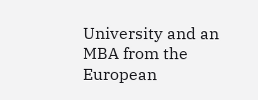University and an MBA from the European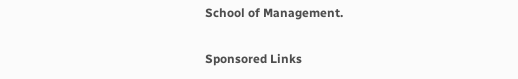School of Management.

Sponsored Links